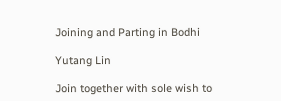Joining and Parting in Bodhi

Yutang Lin

Join together with sole wish to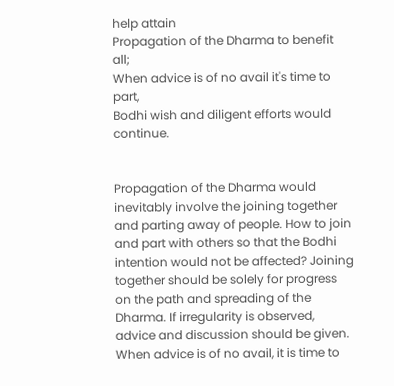help attain
Propagation of the Dharma to benefit all;
When advice is of no avail it's time to part,
Bodhi wish and diligent efforts would continue.


Propagation of the Dharma would inevitably involve the joining together and parting away of people. How to join and part with others so that the Bodhi intention would not be affected? Joining together should be solely for progress on the path and spreading of the Dharma. If irregularity is observed, advice and discussion should be given. When advice is of no avail, it is time to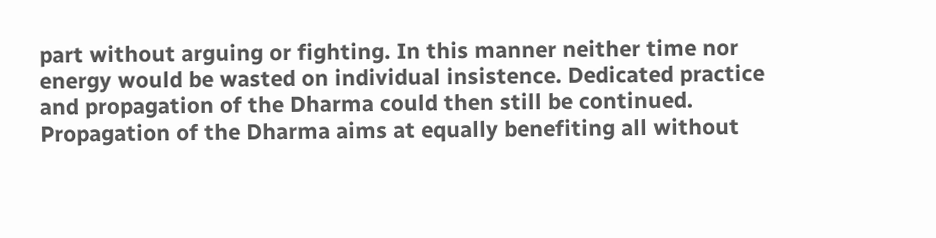part without arguing or fighting. In this manner neither time nor energy would be wasted on individual insistence. Dedicated practice and propagation of the Dharma could then still be continued. Propagation of the Dharma aims at equally benefiting all without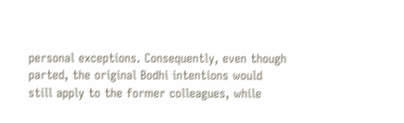personal exceptions. Consequently, even though parted, the original Bodhi intentions would still apply to the former colleagues, while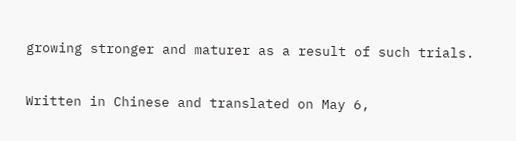growing stronger and maturer as a result of such trials.

Written in Chinese and translated on May 6,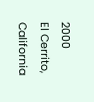2000
El Cerrito, California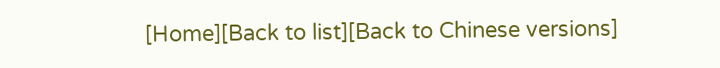[Home][Back to list][Back to Chinese versions]